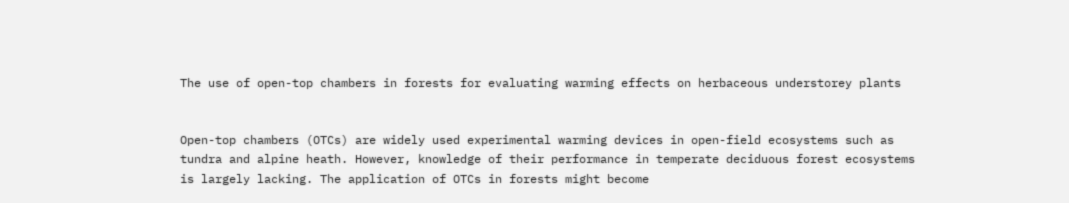The use of open-top chambers in forests for evaluating warming effects on herbaceous understorey plants


Open-top chambers (OTCs) are widely used experimental warming devices in open-field ecosystems such as tundra and alpine heath. However, knowledge of their performance in temperate deciduous forest ecosystems is largely lacking. The application of OTCs in forests might become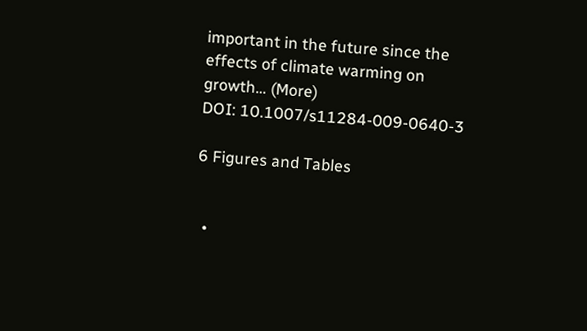important in the future since the effects of climate warming on growth… (More)
DOI: 10.1007/s11284-009-0640-3

6 Figures and Tables


  •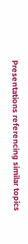Presentations referencing similar topics